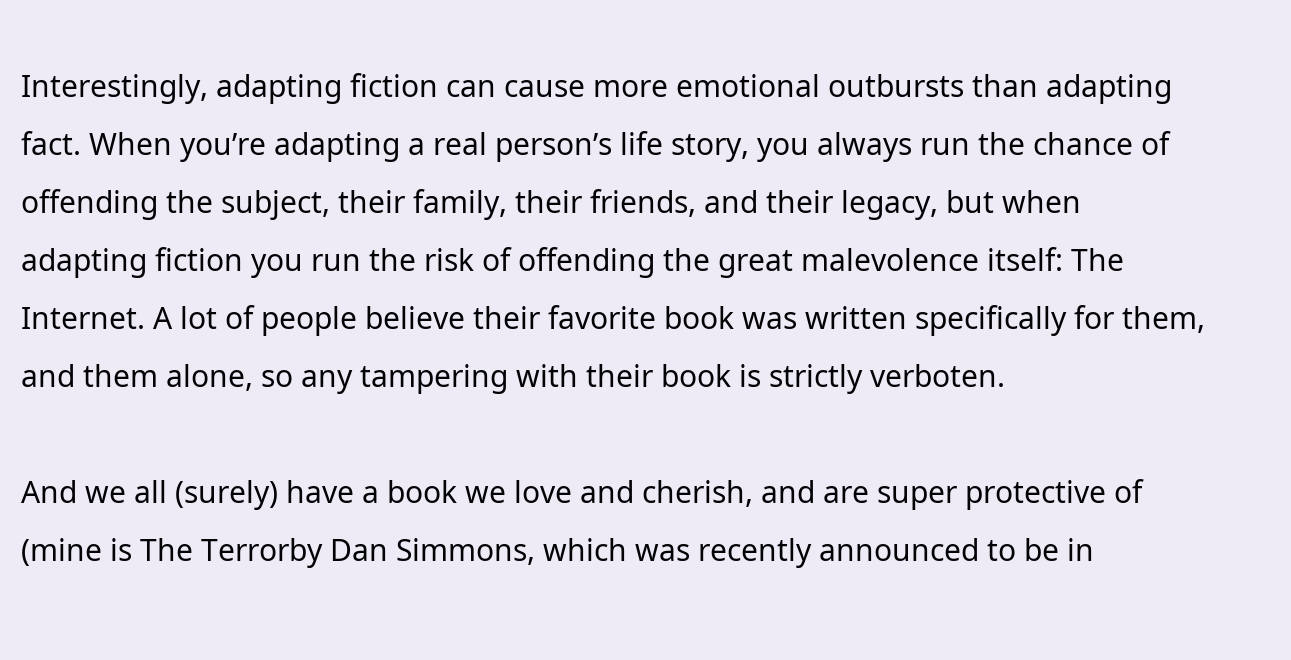Interestingly, adapting fiction can cause more emotional outbursts than adapting fact. When you’re adapting a real person’s life story, you always run the chance of offending the subject, their family, their friends, and their legacy, but when adapting fiction you run the risk of offending the great malevolence itself: The Internet. A lot of people believe their favorite book was written specifically for them, and them alone, so any tampering with their book is strictly verboten.

And we all (surely) have a book we love and cherish, and are super protective of (mine is The Terrorby Dan Simmons, which was recently announced to be in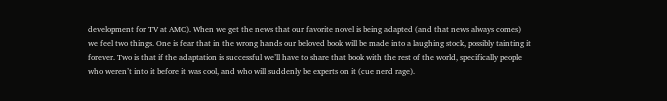development for TV at AMC). When we get the news that our favorite novel is being adapted (and that news always comes) we feel two things. One is fear that in the wrong hands our beloved book will be made into a laughing stock, possibly tainting it forever. Two is that if the adaptation is successful we’ll have to share that book with the rest of the world, specifically people who weren’t into it before it was cool, and who will suddenly be experts on it (cue nerd rage).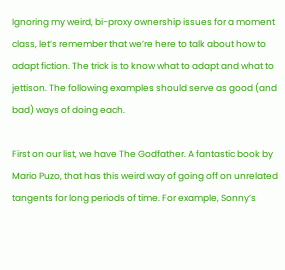Ignoring my weird, bi-proxy ownership issues for a moment class, let’s remember that we’re here to talk about how to adapt fiction. The trick is to know what to adapt and what to jettison. The following examples should serve as good (and bad) ways of doing each.

First on our list, we have The Godfather. A fantastic book by Mario Puzo, that has this weird way of going off on unrelated tangents for long periods of time. For example, Sonny’s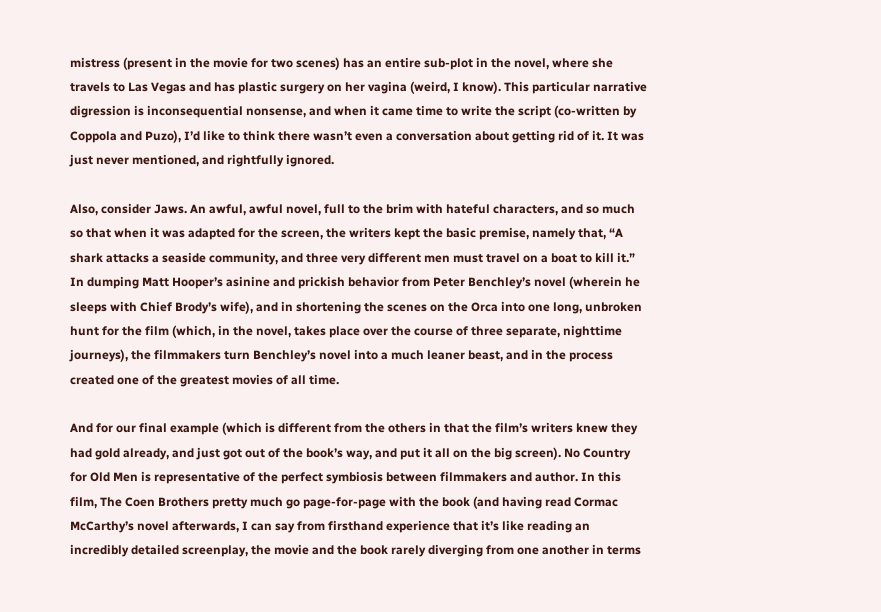mistress (present in the movie for two scenes) has an entire sub-plot in the novel, where she travels to Las Vegas and has plastic surgery on her vagina (weird, I know). This particular narrative digression is inconsequential nonsense, and when it came time to write the script (co-written by Coppola and Puzo), I’d like to think there wasn’t even a conversation about getting rid of it. It was just never mentioned, and rightfully ignored.

Also, consider Jaws. An awful, awful novel, full to the brim with hateful characters, and so much so that when it was adapted for the screen, the writers kept the basic premise, namely that, “A shark attacks a seaside community, and three very different men must travel on a boat to kill it.” In dumping Matt Hooper’s asinine and prickish behavior from Peter Benchley’s novel (wherein he sleeps with Chief Brody’s wife), and in shortening the scenes on the Orca into one long, unbroken hunt for the film (which, in the novel, takes place over the course of three separate, nighttime journeys), the filmmakers turn Benchley’s novel into a much leaner beast, and in the process created one of the greatest movies of all time.

And for our final example (which is different from the others in that the film’s writers knew they had gold already, and just got out of the book’s way, and put it all on the big screen). No Country for Old Men is representative of the perfect symbiosis between filmmakers and author. In this film, The Coen Brothers pretty much go page-for-page with the book (and having read Cormac McCarthy’s novel afterwards, I can say from firsthand experience that it’s like reading an incredibly detailed screenplay, the movie and the book rarely diverging from one another in terms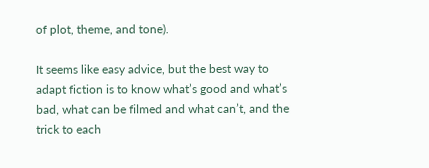of plot, theme, and tone).

It seems like easy advice, but the best way to adapt fiction is to know what’s good and what’s bad, what can be filmed and what can’t, and the trick to each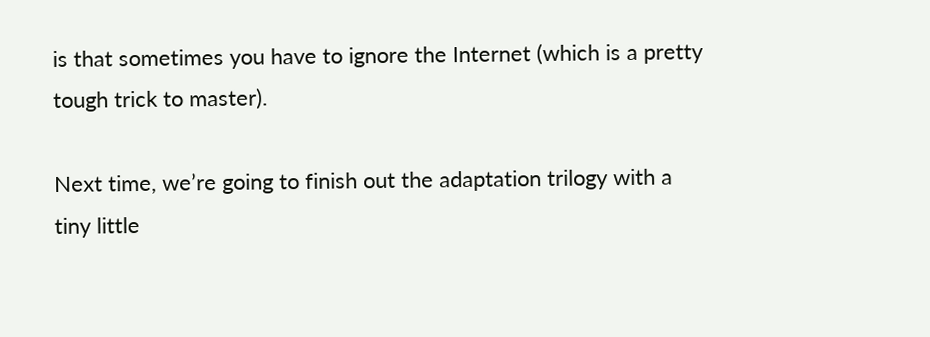is that sometimes you have to ignore the Internet (which is a pretty tough trick to master).

Next time, we’re going to finish out the adaptation trilogy with a tiny little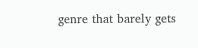genre that barely gets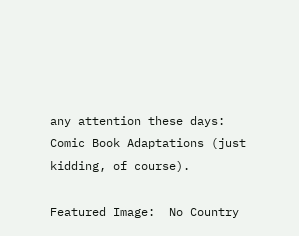any attention these days: Comic Book Adaptations (just kidding, of course).

Featured Image:  No Country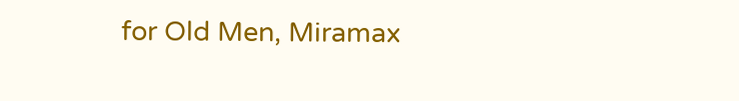for Old Men, Miramax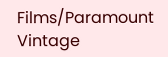Films/Paramount Vintage